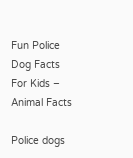Fun Police Dog Facts For Kids – Animal Facts

Police dogs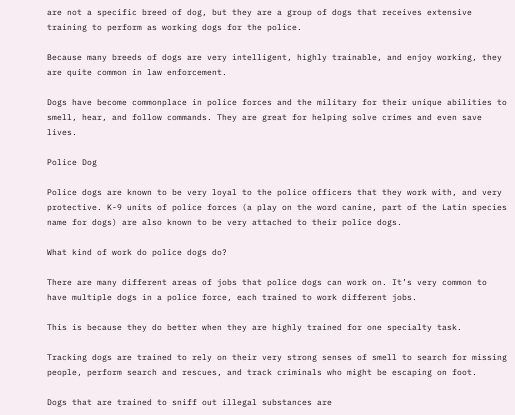are not a specific breed of dog, but they are a group of dogs that receives extensive training to perform as working dogs for the police.

Because many breeds of dogs are very intelligent, highly trainable, and enjoy working, they are quite common in law enforcement.

Dogs have become commonplace in police forces and the military for their unique abilities to smell, hear, and follow commands. They are great for helping solve crimes and even save lives.

Police Dog

Police dogs are known to be very loyal to the police officers that they work with, and very protective. K-9 units of police forces (a play on the word canine, part of the Latin species name for dogs) are also known to be very attached to their police dogs.

What kind of work do police dogs do?

There are many different areas of jobs that police dogs can work on. It’s very common to have multiple dogs in a police force, each trained to work different jobs.

This is because they do better when they are highly trained for one specialty task.

Tracking dogs are trained to rely on their very strong senses of smell to search for missing people, perform search and rescues, and track criminals who might be escaping on foot.

Dogs that are trained to sniff out illegal substances are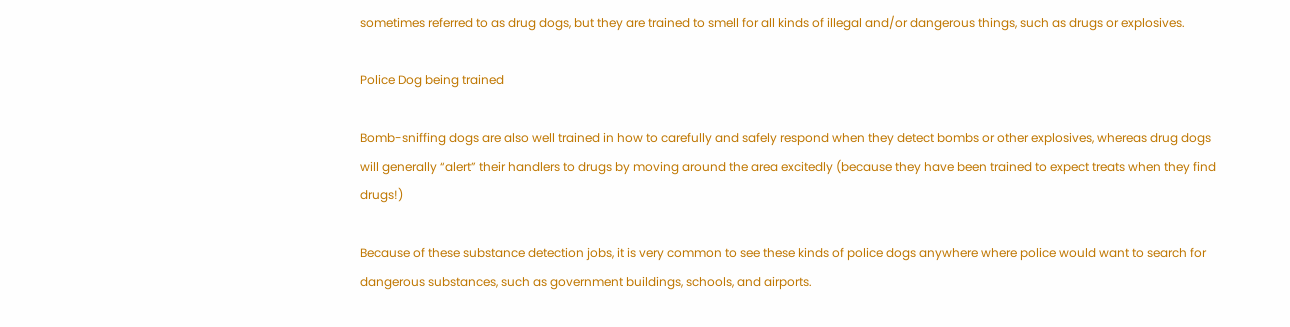sometimes referred to as drug dogs, but they are trained to smell for all kinds of illegal and/or dangerous things, such as drugs or explosives.

Police Dog being trained

Bomb-sniffing dogs are also well trained in how to carefully and safely respond when they detect bombs or other explosives, whereas drug dogs will generally “alert” their handlers to drugs by moving around the area excitedly (because they have been trained to expect treats when they find drugs!)

Because of these substance detection jobs, it is very common to see these kinds of police dogs anywhere where police would want to search for dangerous substances, such as government buildings, schools, and airports.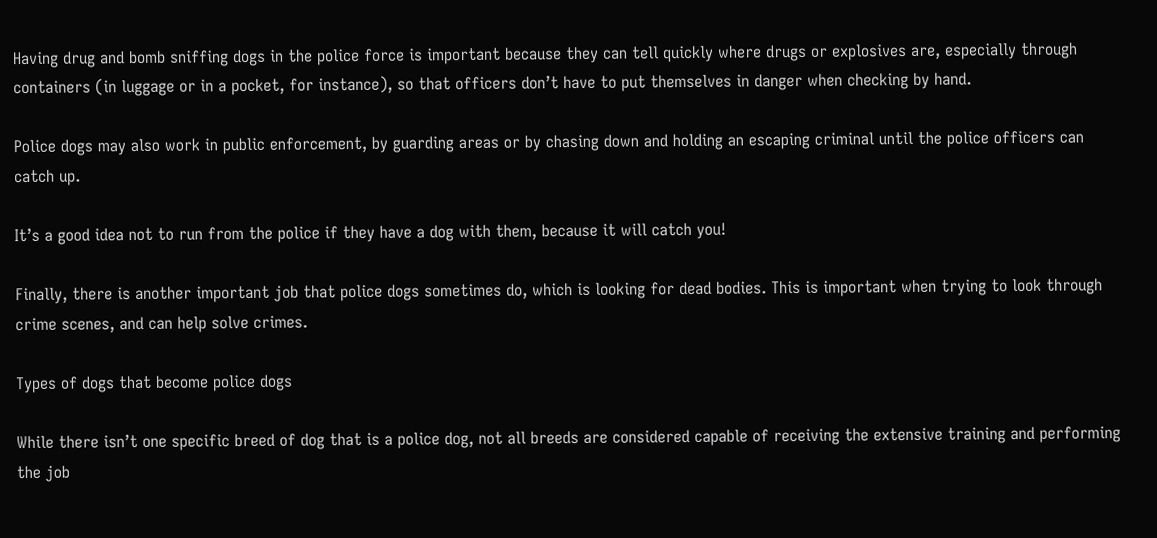Having drug and bomb sniffing dogs in the police force is important because they can tell quickly where drugs or explosives are, especially through containers (in luggage or in a pocket, for instance), so that officers don’t have to put themselves in danger when checking by hand.

Police dogs may also work in public enforcement, by guarding areas or by chasing down and holding an escaping criminal until the police officers can catch up.

It’s a good idea not to run from the police if they have a dog with them, because it will catch you!

Finally, there is another important job that police dogs sometimes do, which is looking for dead bodies. This is important when trying to look through crime scenes, and can help solve crimes.

Types of dogs that become police dogs

While there isn’t one specific breed of dog that is a police dog, not all breeds are considered capable of receiving the extensive training and performing the job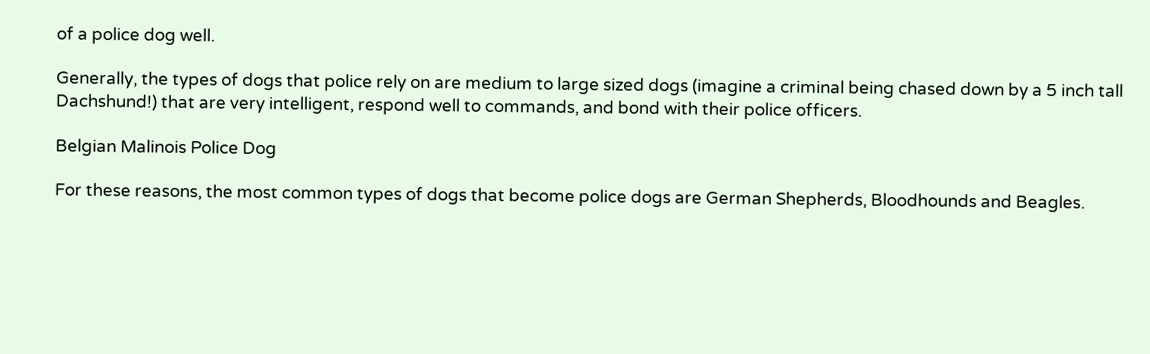of a police dog well.

Generally, the types of dogs that police rely on are medium to large sized dogs (imagine a criminal being chased down by a 5 inch tall Dachshund!) that are very intelligent, respond well to commands, and bond with their police officers.

Belgian Malinois Police Dog

For these reasons, the most common types of dogs that become police dogs are German Shepherds, Bloodhounds and Beagles.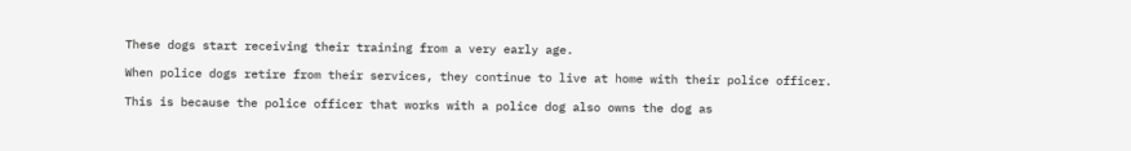These dogs start receiving their training from a very early age.

When police dogs retire from their services, they continue to live at home with their police officer.

This is because the police officer that works with a police dog also owns the dog as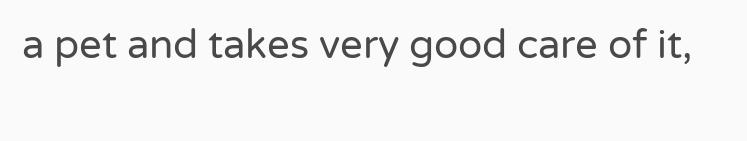a pet and takes very good care of it,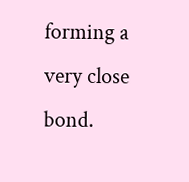forming a very close bond.